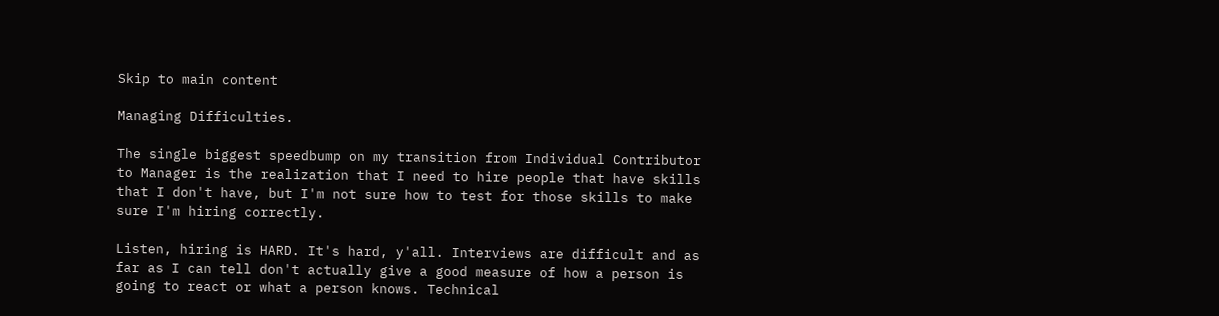Skip to main content

Managing Difficulties.

The single biggest speedbump on my transition from Individual Contributor to Manager is the realization that I need to hire people that have skills that I don't have, but I'm not sure how to test for those skills to make sure I'm hiring correctly.

Listen, hiring is HARD. It's hard, y'all. Interviews are difficult and as far as I can tell don't actually give a good measure of how a person is going to react or what a person knows. Technical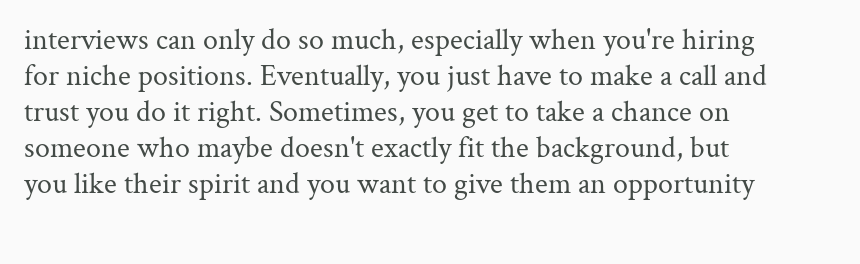interviews can only do so much, especially when you're hiring for niche positions. Eventually, you just have to make a call and trust you do it right. Sometimes, you get to take a chance on someone who maybe doesn't exactly fit the background, but you like their spirit and you want to give them an opportunity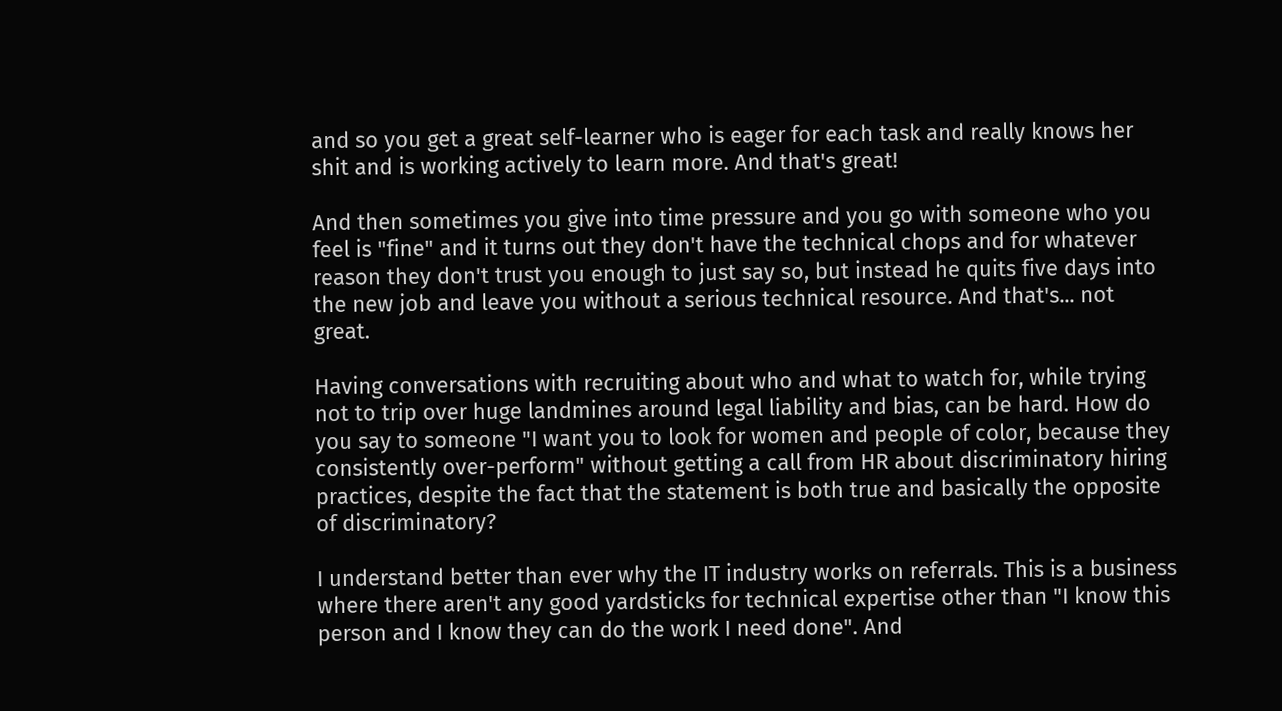and so you get a great self-learner who is eager for each task and really knows her shit and is working actively to learn more. And that's great!

And then sometimes you give into time pressure and you go with someone who you feel is "fine" and it turns out they don't have the technical chops and for whatever reason they don't trust you enough to just say so, but instead he quits five days into the new job and leave you without a serious technical resource. And that's... not great.

Having conversations with recruiting about who and what to watch for, while trying not to trip over huge landmines around legal liability and bias, can be hard. How do you say to someone "I want you to look for women and people of color, because they consistently over-perform" without getting a call from HR about discriminatory hiring practices, despite the fact that the statement is both true and basically the opposite of discriminatory?

I understand better than ever why the IT industry works on referrals. This is a business where there aren't any good yardsticks for technical expertise other than "I know this person and I know they can do the work I need done". And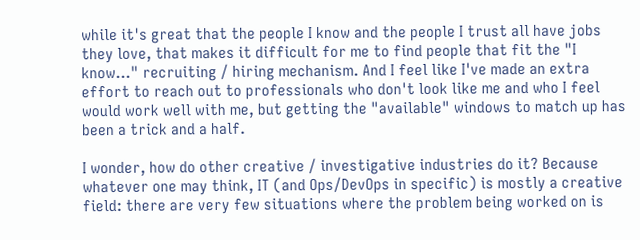while it's great that the people I know and the people I trust all have jobs they love, that makes it difficult for me to find people that fit the "I know..." recruiting / hiring mechanism. And I feel like I've made an extra effort to reach out to professionals who don't look like me and who I feel would work well with me, but getting the "available" windows to match up has been a trick and a half.

I wonder, how do other creative / investigative industries do it? Because whatever one may think, IT (and Ops/DevOps in specific) is mostly a creative field: there are very few situations where the problem being worked on is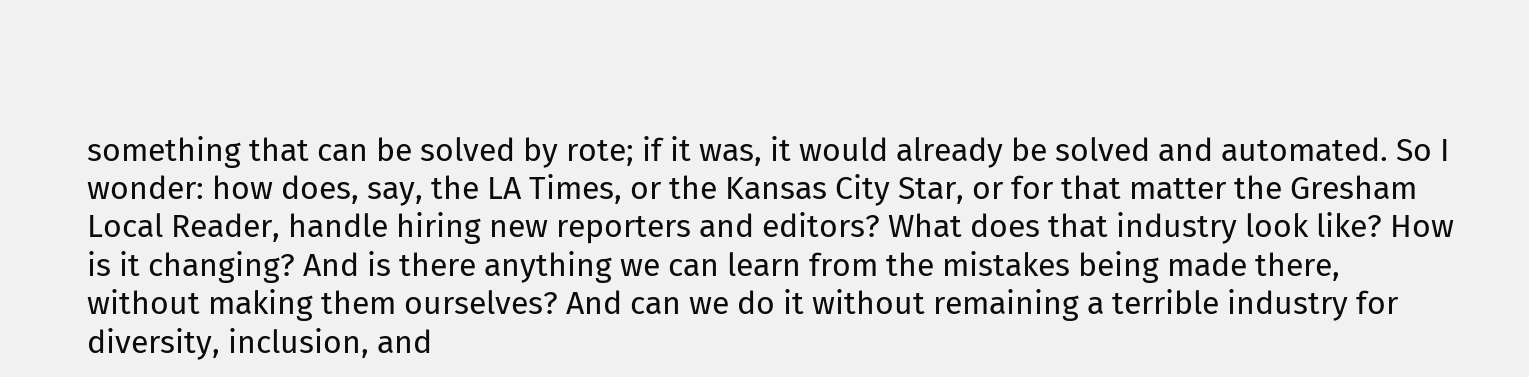something that can be solved by rote; if it was, it would already be solved and automated. So I wonder: how does, say, the LA Times, or the Kansas City Star, or for that matter the Gresham Local Reader, handle hiring new reporters and editors? What does that industry look like? How is it changing? And is there anything we can learn from the mistakes being made there, without making them ourselves? And can we do it without remaining a terrible industry for diversity, inclusion, and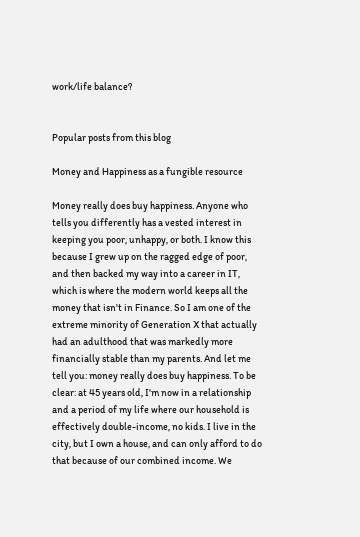work/life balance?


Popular posts from this blog

Money and Happiness as a fungible resource

Money really does buy happiness. Anyone who tells you differently has a vested interest in keeping you poor, unhappy, or both. I know this because I grew up on the ragged edge of poor, and then backed my way into a career in IT, which is where the modern world keeps all the money that isn't in Finance. So I am one of the extreme minority of Generation X that actually had an adulthood that was markedly more financially stable than my parents. And let me tell you: money really does buy happiness. To be clear: at 45 years old, I'm now in a relationship and a period of my life where our household is effectively double-income, no kids. I live in the city, but I own a house, and can only afford to do that because of our combined income. We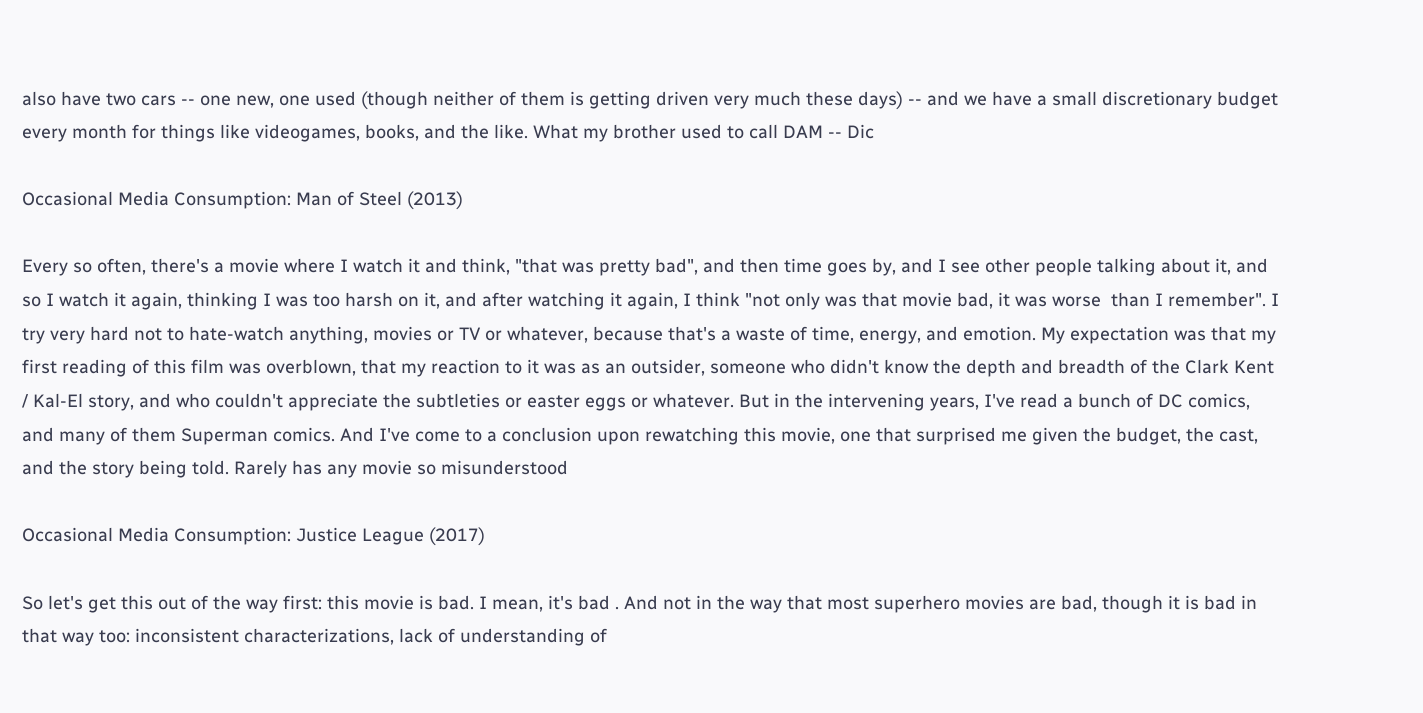also have two cars -- one new, one used (though neither of them is getting driven very much these days) -- and we have a small discretionary budget every month for things like videogames, books, and the like. What my brother used to call DAM -- Dic

Occasional Media Consumption: Man of Steel (2013)

Every so often, there's a movie where I watch it and think, "that was pretty bad", and then time goes by, and I see other people talking about it, and so I watch it again, thinking I was too harsh on it, and after watching it again, I think "not only was that movie bad, it was worse  than I remember". I try very hard not to hate-watch anything, movies or TV or whatever, because that's a waste of time, energy, and emotion. My expectation was that my first reading of this film was overblown, that my reaction to it was as an outsider, someone who didn't know the depth and breadth of the Clark Kent / Kal-El story, and who couldn't appreciate the subtleties or easter eggs or whatever. But in the intervening years, I've read a bunch of DC comics, and many of them Superman comics. And I've come to a conclusion upon rewatching this movie, one that surprised me given the budget, the cast, and the story being told. Rarely has any movie so misunderstood

Occasional Media Consumption: Justice League (2017)

So let's get this out of the way first: this movie is bad. I mean, it's bad . And not in the way that most superhero movies are bad, though it is bad in that way too: inconsistent characterizations, lack of understanding of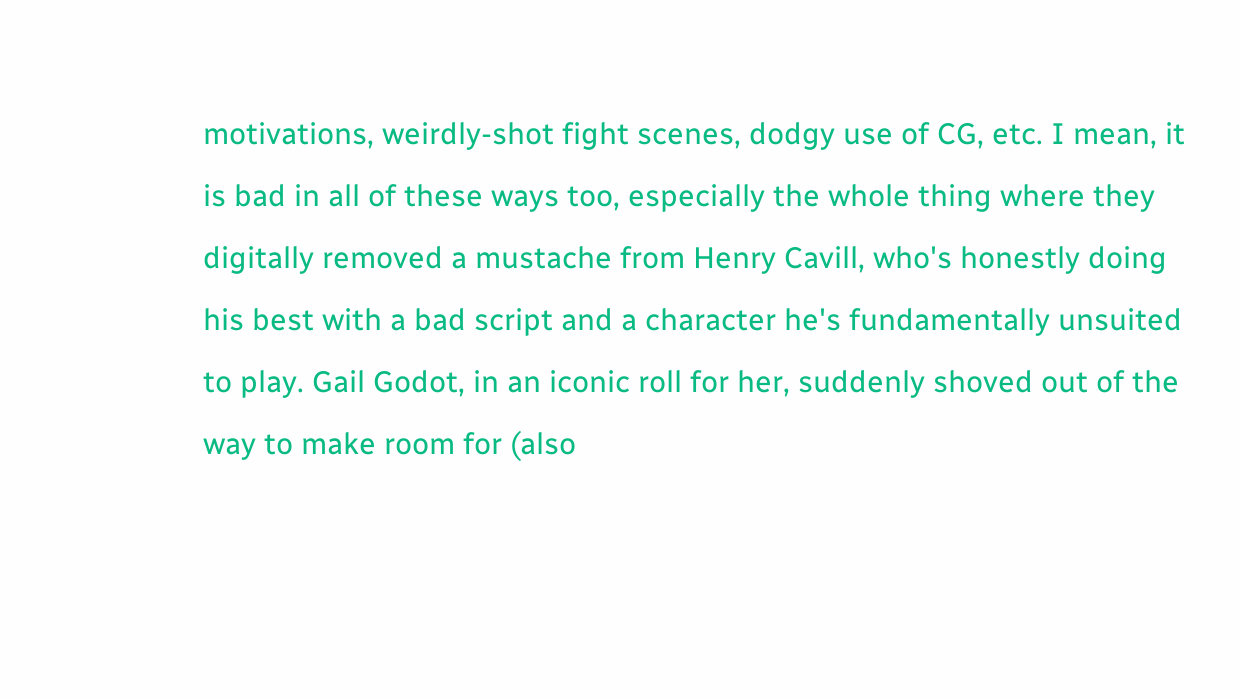motivations, weirdly-shot fight scenes, dodgy use of CG, etc. I mean, it is bad in all of these ways too, especially the whole thing where they digitally removed a mustache from Henry Cavill, who's honestly doing his best with a bad script and a character he's fundamentally unsuited to play. Gail Godot, in an iconic roll for her, suddenly shoved out of the way to make room for (also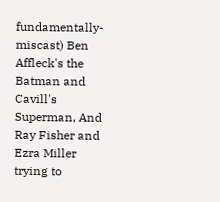fundamentally-miscast) Ben Affleck's the Batman and Cavill's Superman, And Ray Fisher and Ezra Miller trying to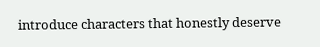introduce characters that honestly deserve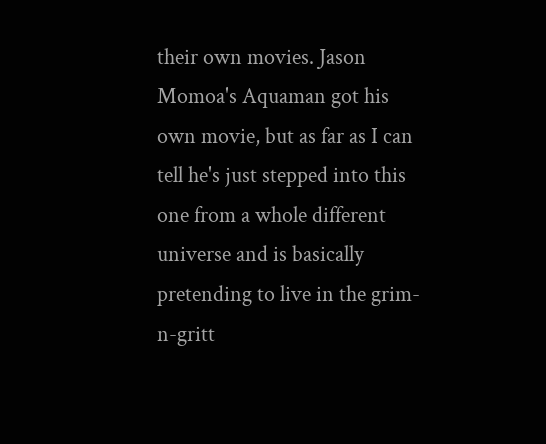their own movies. Jason Momoa's Aquaman got his own movie, but as far as I can tell he's just stepped into this one from a whole different universe and is basically pretending to live in the grim-n-gritt